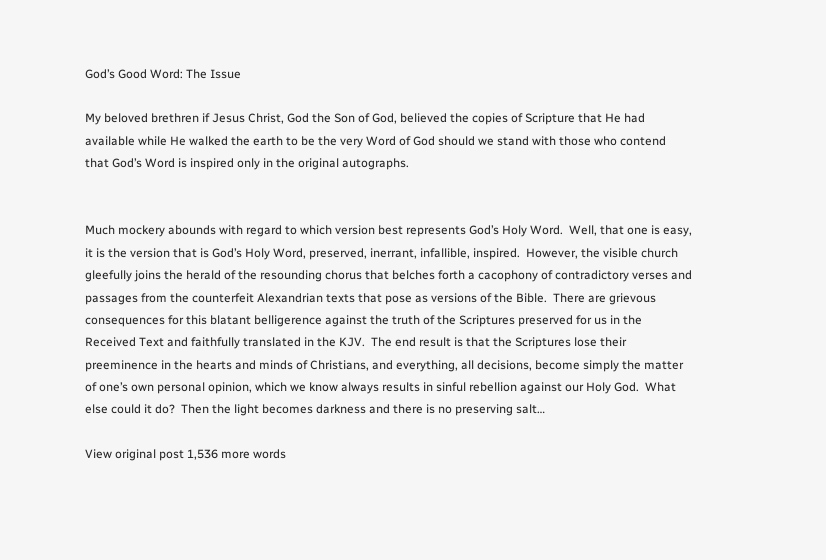God’s Good Word: The Issue

My beloved brethren if Jesus Christ, God the Son of God, believed the copies of Scripture that He had available while He walked the earth to be the very Word of God should we stand with those who contend that God’s Word is inspired only in the original autographs.


Much mockery abounds with regard to which version best represents God’s Holy Word.  Well, that one is easy, it is the version that is God’s Holy Word, preserved, inerrant, infallible, inspired.  However, the visible church gleefully joins the herald of the resounding chorus that belches forth a cacophony of contradictory verses and passages from the counterfeit Alexandrian texts that pose as versions of the Bible.  There are grievous consequences for this blatant belligerence against the truth of the Scriptures preserved for us in the Received Text and faithfully translated in the KJV.  The end result is that the Scriptures lose their preeminence in the hearts and minds of Christians, and everything, all decisions, become simply the matter of one’s own personal opinion, which we know always results in sinful rebellion against our Holy God.  What else could it do?  Then the light becomes darkness and there is no preserving salt…

View original post 1,536 more words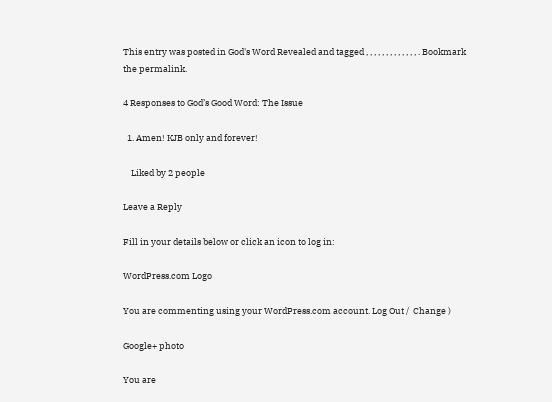This entry was posted in God's Word Revealed and tagged , , , , , , , , , , , , , . Bookmark the permalink.

4 Responses to God’s Good Word: The Issue

  1. Amen! KJB only and forever!

    Liked by 2 people

Leave a Reply

Fill in your details below or click an icon to log in:

WordPress.com Logo

You are commenting using your WordPress.com account. Log Out /  Change )

Google+ photo

You are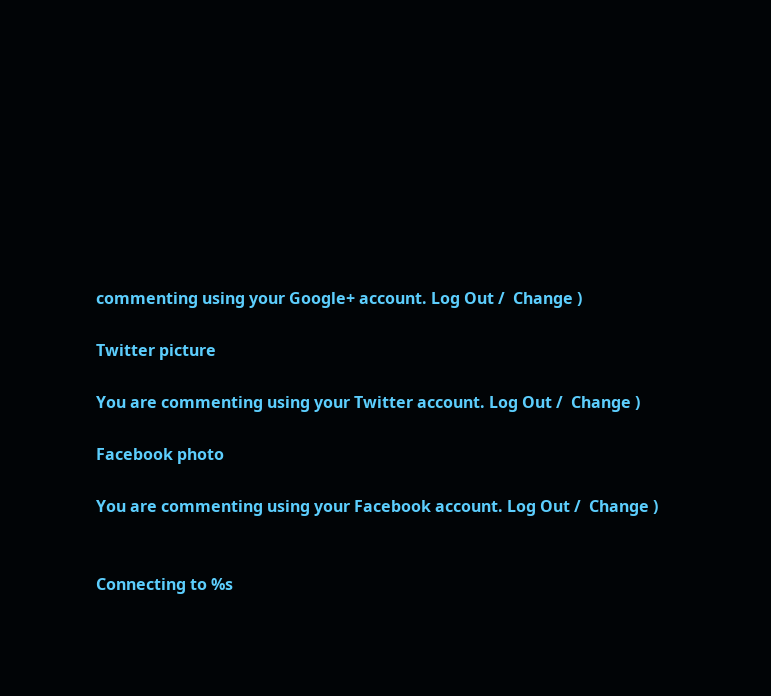commenting using your Google+ account. Log Out /  Change )

Twitter picture

You are commenting using your Twitter account. Log Out /  Change )

Facebook photo

You are commenting using your Facebook account. Log Out /  Change )


Connecting to %s